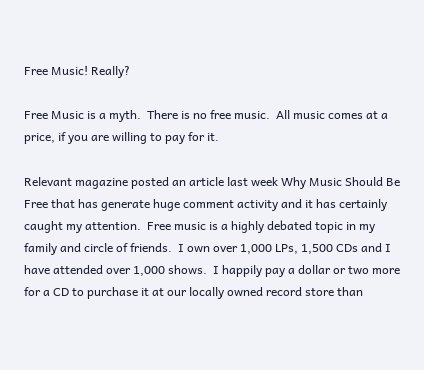Free Music! Really?

Free Music is a myth.  There is no free music.  All music comes at a price, if you are willing to pay for it.

Relevant magazine posted an article last week Why Music Should Be Free that has generate huge comment activity and it has certainly caught my attention.  Free music is a highly debated topic in my family and circle of friends.  I own over 1,000 LPs, 1,500 CDs and I have attended over 1,000 shows.  I happily pay a dollar or two more for a CD to purchase it at our locally owned record store than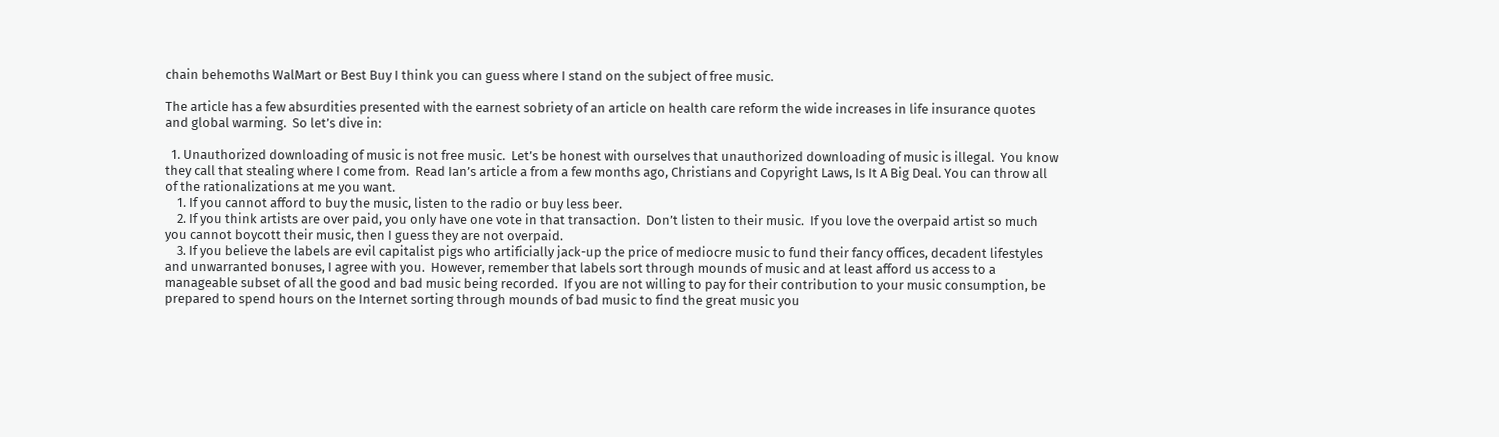chain behemoths WalMart or Best Buy I think you can guess where I stand on the subject of free music.

The article has a few absurdities presented with the earnest sobriety of an article on health care reform the wide increases in life insurance quotes and global warming.  So let’s dive in:

  1. Unauthorized downloading of music is not free music.  Let’s be honest with ourselves that unauthorized downloading of music is illegal.  You know they call that stealing where I come from.  Read Ian’s article a from a few months ago, Christians and Copyright Laws, Is It A Big Deal. You can throw all of the rationalizations at me you want.
    1. If you cannot afford to buy the music, listen to the radio or buy less beer.
    2. If you think artists are over paid, you only have one vote in that transaction.  Don’t listen to their music.  If you love the overpaid artist so much you cannot boycott their music, then I guess they are not overpaid.
    3. If you believe the labels are evil capitalist pigs who artificially jack-up the price of mediocre music to fund their fancy offices, decadent lifestyles and unwarranted bonuses, I agree with you.  However, remember that labels sort through mounds of music and at least afford us access to a manageable subset of all the good and bad music being recorded.  If you are not willing to pay for their contribution to your music consumption, be prepared to spend hours on the Internet sorting through mounds of bad music to find the great music you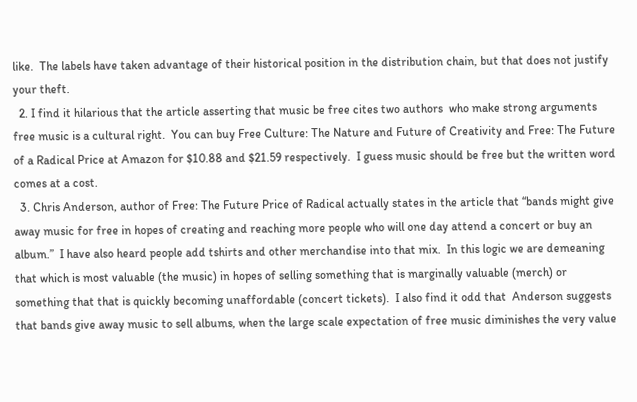like.  The labels have taken advantage of their historical position in the distribution chain, but that does not justify your theft.
  2. I find it hilarious that the article asserting that music be free cites two authors  who make strong arguments free music is a cultural right.  You can buy Free Culture: The Nature and Future of Creativity and Free: The Future of a Radical Price at Amazon for $10.88 and $21.59 respectively.  I guess music should be free but the written word comes at a cost.
  3. Chris Anderson, author of Free: The Future Price of Radical actually states in the article that “bands might give away music for free in hopes of creating and reaching more people who will one day attend a concert or buy an album.”  I have also heard people add tshirts and other merchandise into that mix.  In this logic we are demeaning that which is most valuable (the music) in hopes of selling something that is marginally valuable (merch) or something that that is quickly becoming unaffordable (concert tickets).  I also find it odd that  Anderson suggests that bands give away music to sell albums, when the large scale expectation of free music diminishes the very value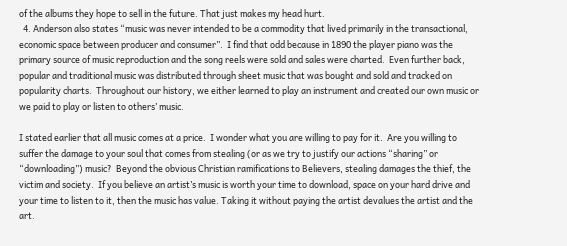of the albums they hope to sell in the future. That just makes my head hurt.
  4. Anderson also states “music was never intended to be a commodity that lived primarily in the transactional, economic space between producer and consumer”.  I find that odd because in 1890 the player piano was the primary source of music reproduction and the song reels were sold and sales were charted.  Even further back, popular and traditional music was distributed through sheet music that was bought and sold and tracked on popularity charts.  Throughout our history, we either learned to play an instrument and created our own music or we paid to play or listen to others’ music.

I stated earlier that all music comes at a price.  I wonder what you are willing to pay for it.  Are you willing to suffer the damage to your soul that comes from stealing (or as we try to justify our actions “sharing” or “downloading”) music?  Beyond the obvious Christian ramifications to Believers, stealing damages the thief, the victim and society.  If you believe an artist’s music is worth your time to download, space on your hard drive and your time to listen to it, then the music has value. Taking it without paying the artist devalues the artist and the art.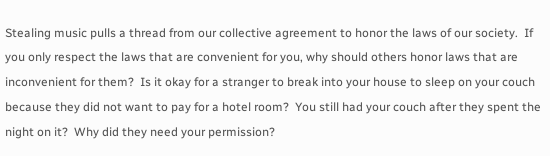Stealing music pulls a thread from our collective agreement to honor the laws of our society.  If you only respect the laws that are convenient for you, why should others honor laws that are inconvenient for them?  Is it okay for a stranger to break into your house to sleep on your couch because they did not want to pay for a hotel room?  You still had your couch after they spent the night on it?  Why did they need your permission?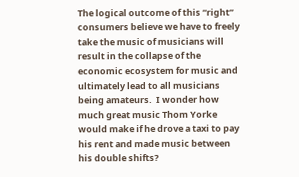The logical outcome of this “right” consumers believe we have to freely take the music of musicians will result in the collapse of the economic ecosystem for music and ultimately lead to all musicians being amateurs.  I wonder how much great music Thom Yorke would make if he drove a taxi to pay his rent and made music between his double shifts?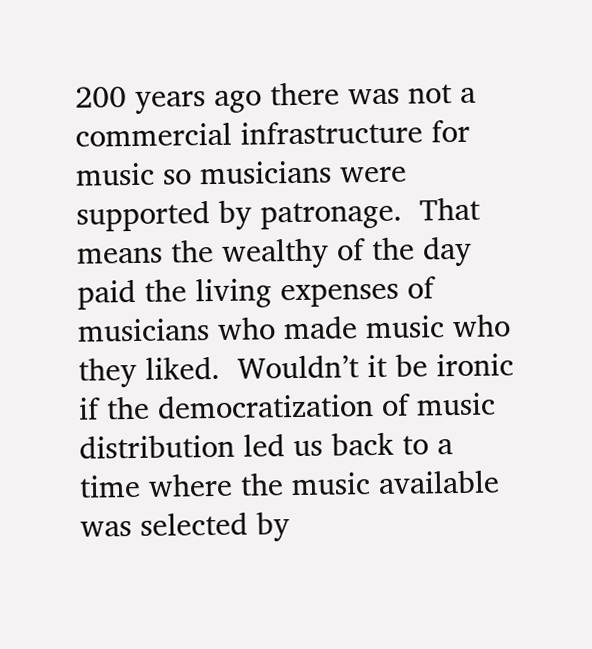200 years ago there was not a commercial infrastructure for music so musicians were supported by patronage.  That means the wealthy of the day paid the living expenses of musicians who made music who they liked.  Wouldn’t it be ironic if the democratization of music distribution led us back to a time where the music available was selected by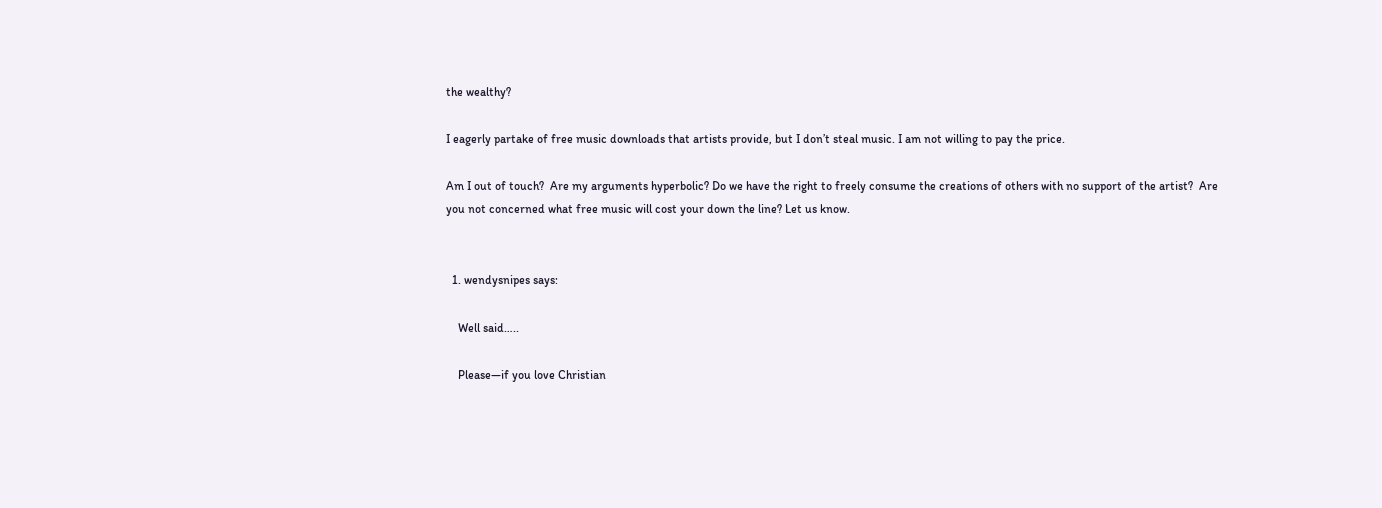the wealthy?

I eagerly partake of free music downloads that artists provide, but I don’t steal music. I am not willing to pay the price.

Am I out of touch?  Are my arguments hyperbolic? Do we have the right to freely consume the creations of others with no support of the artist?  Are you not concerned what free music will cost your down the line? Let us know.


  1. wendysnipes says:

    Well said…..

    Please—if you love Christian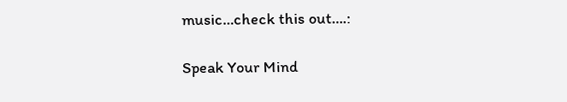music…check this out….:

Speak Your Mind